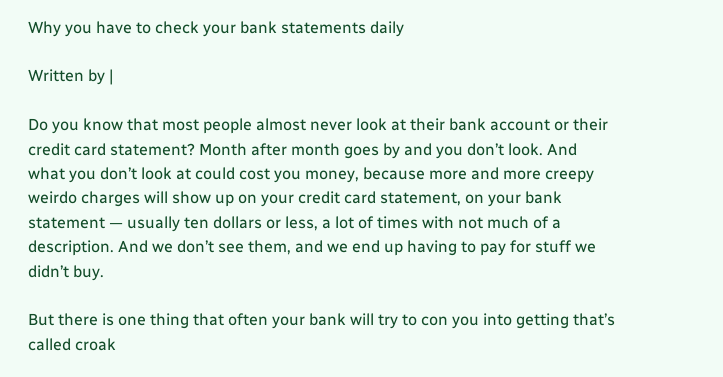Why you have to check your bank statements daily

Written by |

Do you know that most people almost never look at their bank account or their credit card statement? Month after month goes by and you don’t look. And what you don’t look at could cost you money, because more and more creepy weirdo charges will show up on your credit card statement, on your bank statement — usually ten dollars or less, a lot of times with not much of a description. And we don’t see them, and we end up having to pay for stuff we didn’t buy.

But there is one thing that often your bank will try to con you into getting that’s called croak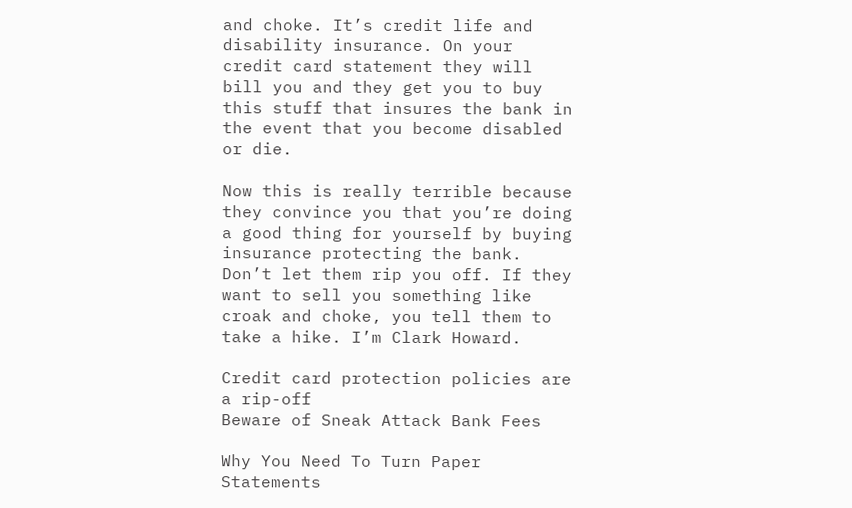and choke. It’s credit life and disability insurance. On your credit card statement they will bill you and they get you to buy this stuff that insures the bank in the event that you become disabled or die.

Now this is really terrible because they convince you that you’re doing a good thing for yourself by buying insurance protecting the bank. Don’t let them rip you off. If they want to sell you something like croak and choke, you tell them to take a hike. I’m Clark Howard.

Credit card protection policies are a rip-off
Beware of Sneak Attack Bank Fees

Why You Need To Turn Paper Statements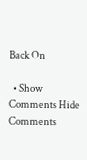Back On

  • Show Comments Hide Comments